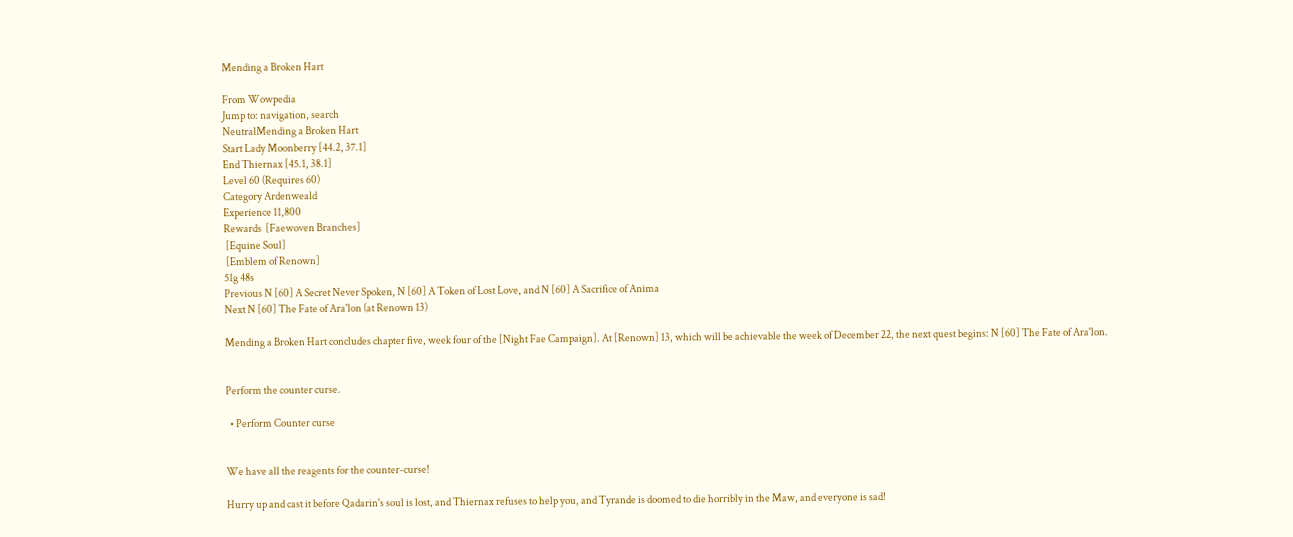Mending a Broken Hart

From Wowpedia
Jump to: navigation, search
NeutralMending a Broken Hart
Start Lady Moonberry [44.2, 37.1]
End Thiernax [45.1, 38.1]
Level 60 (Requires 60)
Category Ardenweald
Experience 11,800
Rewards  [Faewoven Branches]
 [Equine Soul]
 [Emblem of Renown]
51g 48s
Previous N [60] A Secret Never Spoken, N [60] A Token of Lost Love, and N [60] A Sacrifice of Anima
Next N [60] The Fate of Ara'lon (at Renown 13)

Mending a Broken Hart concludes chapter five, week four of the [Night Fae Campaign]. At [Renown] 13, which will be achievable the week of December 22, the next quest begins: N [60] The Fate of Ara'lon.


Perform the counter curse.

  • Perform Counter curse


We have all the reagents for the counter-curse!

Hurry up and cast it before Qadarin's soul is lost, and Thiernax refuses to help you, and Tyrande is doomed to die horribly in the Maw, and everyone is sad!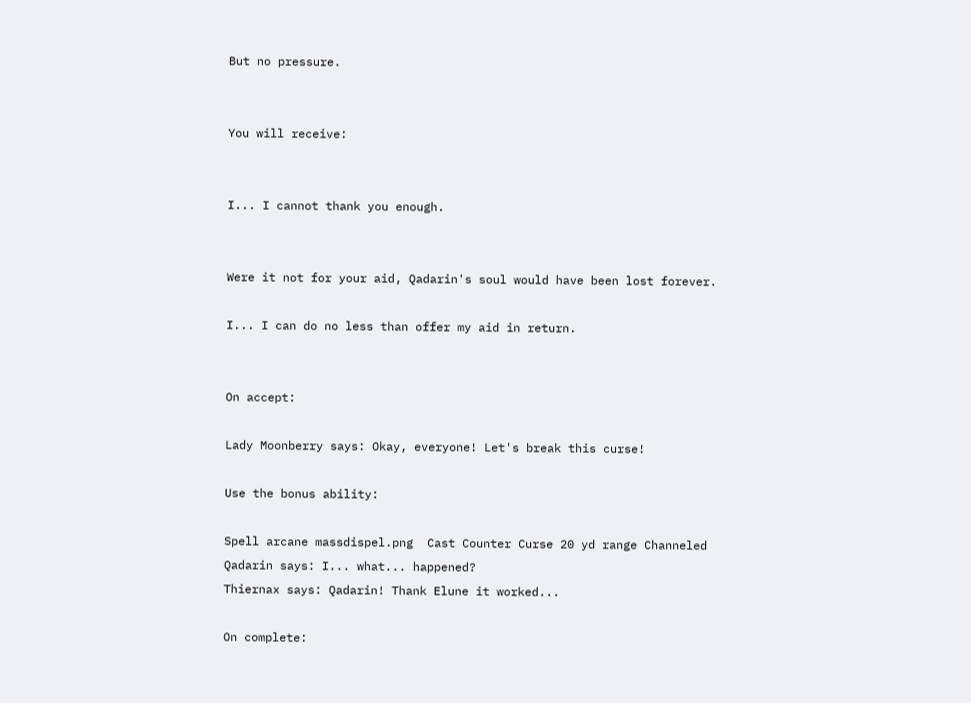But no pressure.


You will receive:


I... I cannot thank you enough.


Were it not for your aid, Qadarin's soul would have been lost forever.

I... I can do no less than offer my aid in return.


On accept:

Lady Moonberry says: Okay, everyone! Let's break this curse!

Use the bonus ability:

Spell arcane massdispel.png  Cast Counter Curse 20 yd range Channeled
Qadarin says: I... what... happened?
Thiernax says: Qadarin! Thank Elune it worked...

On complete: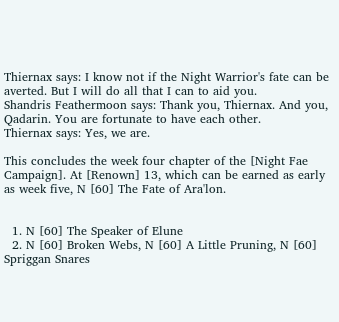Thiernax says: I know not if the Night Warrior's fate can be averted. But I will do all that I can to aid you.
Shandris Feathermoon says: Thank you, Thiernax. And you, Qadarin. You are fortunate to have each other.
Thiernax says: Yes, we are.

This concludes the week four chapter of the [Night Fae Campaign]. At [Renown] 13, which can be earned as early as week five, N [60] The Fate of Ara'lon.


  1. N [60] The Speaker of Elune
  2. N [60] Broken Webs, N [60] A Little Pruning, N [60] Spriggan Snares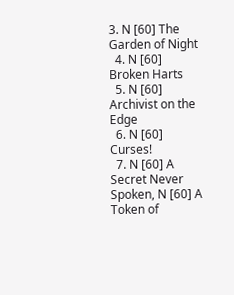3. N [60] The Garden of Night
  4. N [60] Broken Harts
  5. N [60] Archivist on the Edge
  6. N [60] Curses!
  7. N [60] A Secret Never Spoken, N [60] A Token of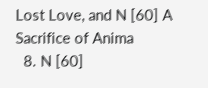Lost Love, and N [60] A Sacrifice of Anima
  8. N [60]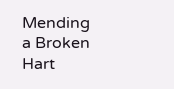Mending a Broken Hart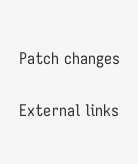Patch changes

External links